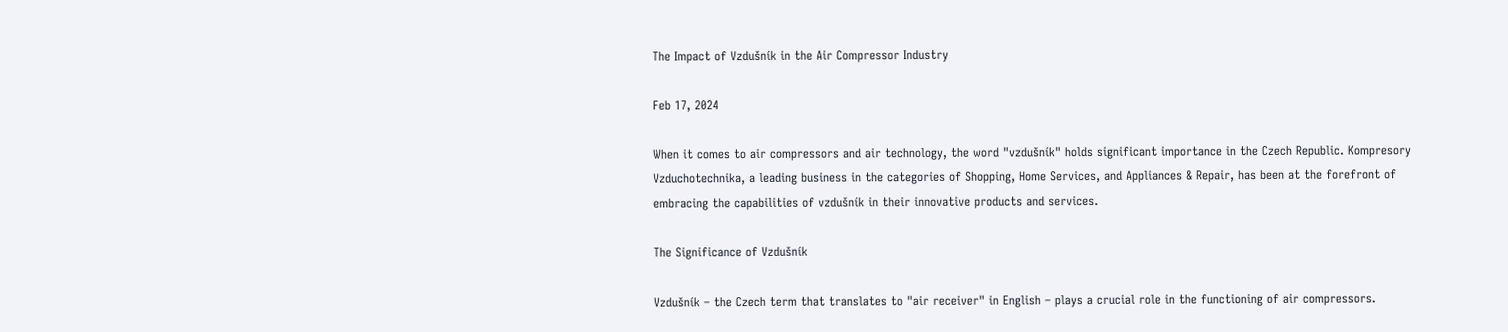The Impact of Vzdušník in the Air Compressor Industry

Feb 17, 2024

When it comes to air compressors and air technology, the word "vzdušník" holds significant importance in the Czech Republic. Kompresory Vzduchotechnika, a leading business in the categories of Shopping, Home Services, and Appliances & Repair, has been at the forefront of embracing the capabilities of vzdušník in their innovative products and services.

The Significance of Vzdušník

Vzdušník – the Czech term that translates to "air receiver" in English – plays a crucial role in the functioning of air compressors.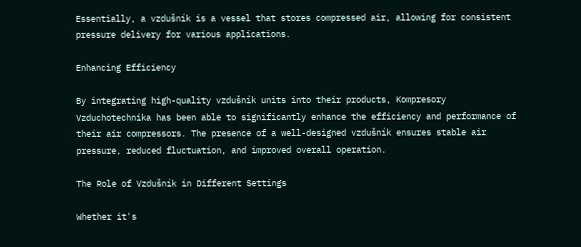Essentially, a vzdušník is a vessel that stores compressed air, allowing for consistent pressure delivery for various applications.

Enhancing Efficiency

By integrating high-quality vzdušník units into their products, Kompresory Vzduchotechnika has been able to significantly enhance the efficiency and performance of their air compressors. The presence of a well-designed vzdušník ensures stable air pressure, reduced fluctuation, and improved overall operation.

The Role of Vzdušník in Different Settings

Whether it's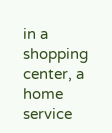in a shopping center, a home service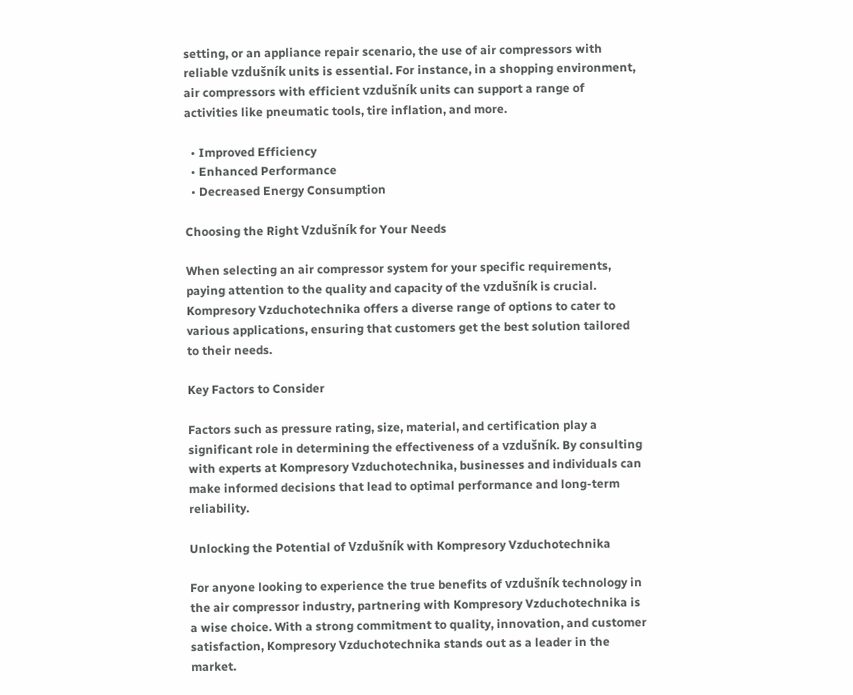setting, or an appliance repair scenario, the use of air compressors with reliable vzdušník units is essential. For instance, in a shopping environment, air compressors with efficient vzdušník units can support a range of activities like pneumatic tools, tire inflation, and more.

  • Improved Efficiency
  • Enhanced Performance
  • Decreased Energy Consumption

Choosing the Right Vzdušník for Your Needs

When selecting an air compressor system for your specific requirements, paying attention to the quality and capacity of the vzdušník is crucial. Kompresory Vzduchotechnika offers a diverse range of options to cater to various applications, ensuring that customers get the best solution tailored to their needs.

Key Factors to Consider

Factors such as pressure rating, size, material, and certification play a significant role in determining the effectiveness of a vzdušník. By consulting with experts at Kompresory Vzduchotechnika, businesses and individuals can make informed decisions that lead to optimal performance and long-term reliability.

Unlocking the Potential of Vzdušník with Kompresory Vzduchotechnika

For anyone looking to experience the true benefits of vzdušník technology in the air compressor industry, partnering with Kompresory Vzduchotechnika is a wise choice. With a strong commitment to quality, innovation, and customer satisfaction, Kompresory Vzduchotechnika stands out as a leader in the market.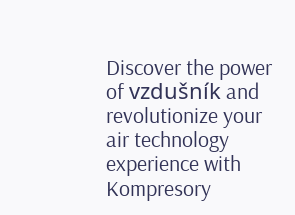Discover the power of vzdušník and revolutionize your air technology experience with Kompresory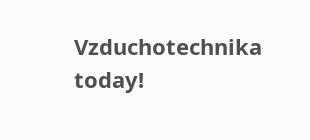Vzduchotechnika today!